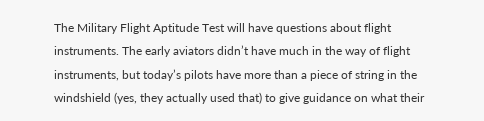The Military Flight Aptitude Test will have questions about flight instruments. The early aviators didn’t have much in the way of flight instruments, but today’s pilots have more than a piece of string in the windshield (yes, they actually used that) to give guidance on what their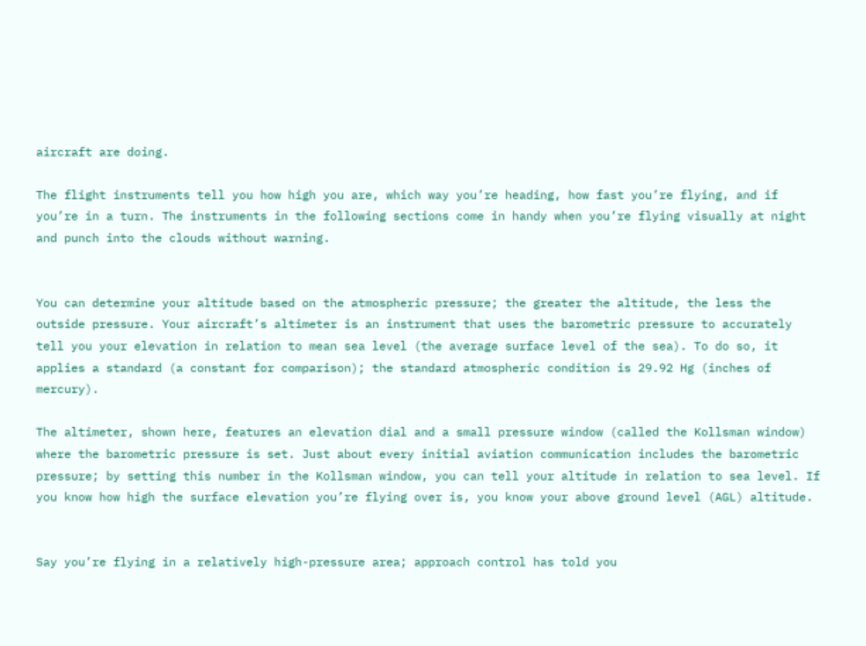aircraft are doing.

The flight instruments tell you how high you are, which way you’re heading, how fast you’re flying, and if you’re in a turn. The instruments in the following sections come in handy when you’re flying visually at night and punch into the clouds without warning.


You can determine your altitude based on the atmospheric pressure; the greater the altitude, the less the outside pressure. Your aircraft’s altimeter is an instrument that uses the barometric pressure to accurately tell you your elevation in relation to mean sea level (the average surface level of the sea). To do so, it applies a standard (a constant for comparison); the standard atmospheric condition is 29.92 Hg (inches of mercury).

The altimeter, shown here, features an elevation dial and a small pressure window (called the Kollsman window) where the barometric pressure is set. Just about every initial aviation communication includes the barometric pressure; by setting this number in the Kollsman window, you can tell your altitude in relation to sea level. If you know how high the surface elevation you’re flying over is, you know your above ground level (AGL) altitude.


Say you’re flying in a relatively high-pressure area; approach control has told you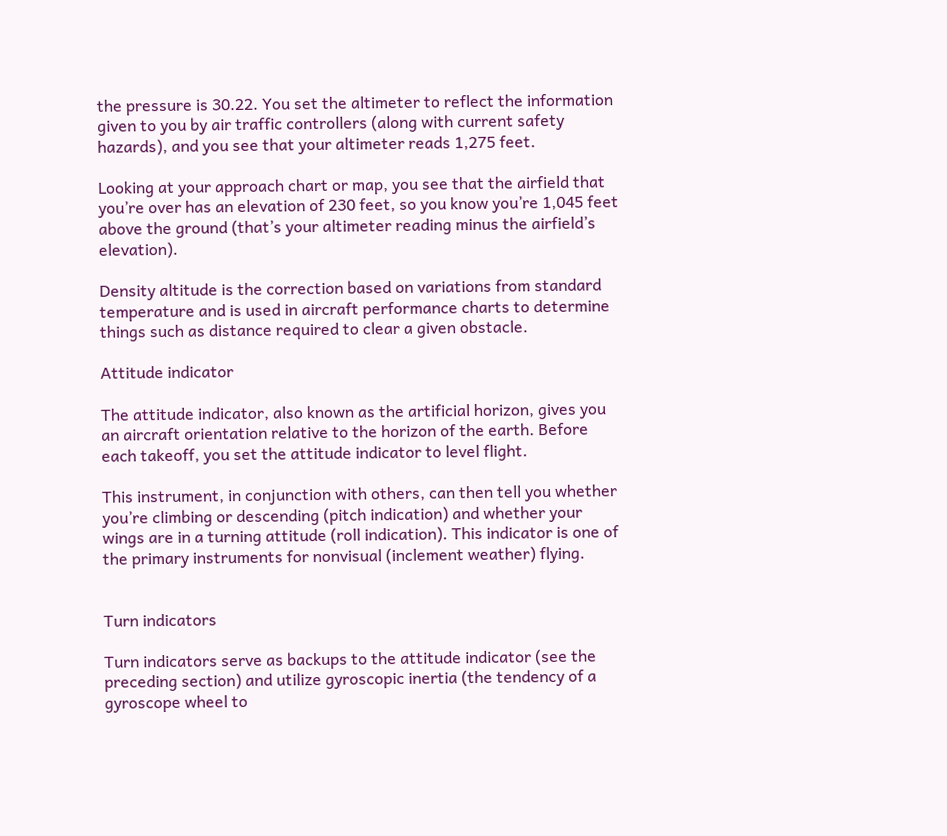the pressure is 30.22. You set the altimeter to reflect the information given to you by air traffic controllers (along with current safety hazards), and you see that your altimeter reads 1,275 feet.

Looking at your approach chart or map, you see that the airfield that you’re over has an elevation of 230 feet, so you know you’re 1,045 feet above the ground (that’s your altimeter reading minus the airfield’s elevation).

Density altitude is the correction based on variations from standard temperature and is used in aircraft performance charts to determine things such as distance required to clear a given obstacle.

Attitude indicator

The attitude indicator, also known as the artificial horizon, gives you an aircraft orientation relative to the horizon of the earth. Before each takeoff, you set the attitude indicator to level flight.

This instrument, in conjunction with others, can then tell you whether you’re climbing or descending (pitch indication) and whether your wings are in a turning attitude (roll indication). This indicator is one of the primary instruments for nonvisual (inclement weather) flying.


Turn indicators

Turn indicators serve as backups to the attitude indicator (see the preceding section) and utilize gyroscopic inertia (the tendency of a gyroscope wheel to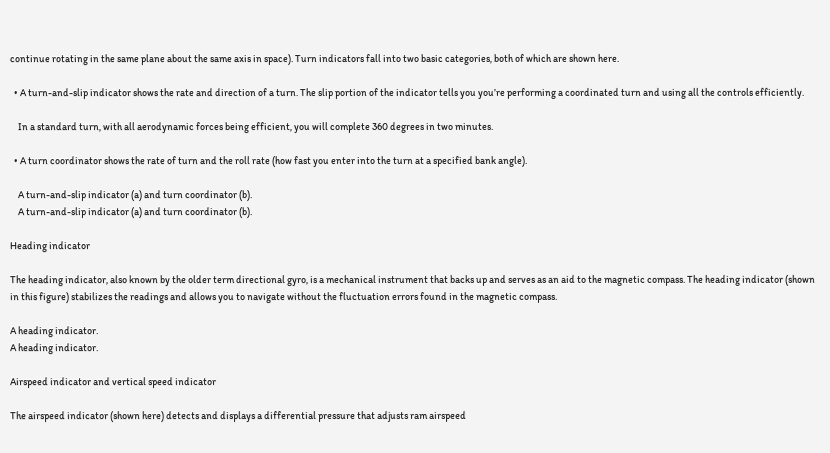continue rotating in the same plane about the same axis in space). Turn indicators fall into two basic categories, both of which are shown here.

  • A turn-and-slip indicator shows the rate and direction of a turn. The slip portion of the indicator tells you you’re performing a coordinated turn and using all the controls efficiently.

    In a standard turn, with all aerodynamic forces being efficient, you will complete 360 degrees in two minutes.

  • A turn coordinator shows the rate of turn and the roll rate (how fast you enter into the turn at a specified bank angle).

    A turn-and-slip indicator (a) and turn coordinator (b).
    A turn-and-slip indicator (a) and turn coordinator (b).

Heading indicator

The heading indicator, also known by the older term directional gyro, is a mechanical instrument that backs up and serves as an aid to the magnetic compass. The heading indicator (shown in this figure) stabilizes the readings and allows you to navigate without the fluctuation errors found in the magnetic compass.

A heading indicator.
A heading indicator.

Airspeed indicator and vertical speed indicator

The airspeed indicator (shown here) detects and displays a differential pressure that adjusts ram airspeed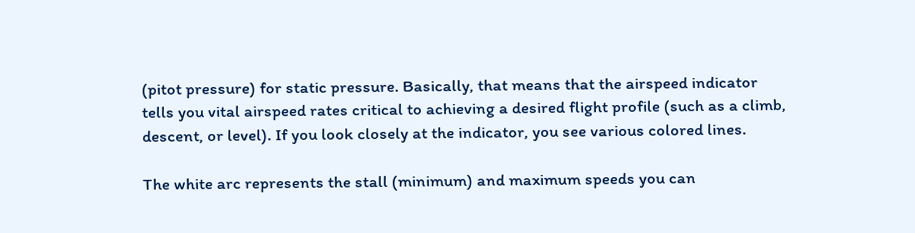(pitot pressure) for static pressure. Basically, that means that the airspeed indicator tells you vital airspeed rates critical to achieving a desired flight profile (such as a climb, descent, or level). If you look closely at the indicator, you see various colored lines.

The white arc represents the stall (minimum) and maximum speeds you can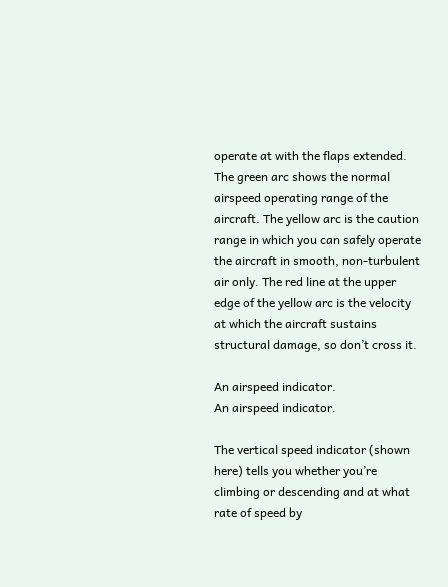operate at with the flaps extended. The green arc shows the normal airspeed operating range of the aircraft. The yellow arc is the caution range in which you can safely operate the aircraft in smooth, non-turbulent air only. The red line at the upper edge of the yellow arc is the velocity at which the aircraft sustains structural damage, so don’t cross it.

An airspeed indicator.
An airspeed indicator.

The vertical speed indicator (shown here) tells you whether you’re climbing or descending and at what rate of speed by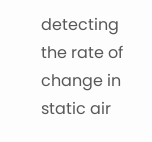detecting the rate of change in static air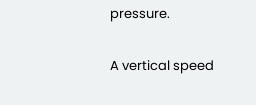pressure.

A vertical speed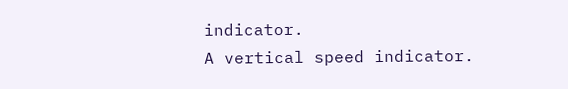indicator.
A vertical speed indicator.